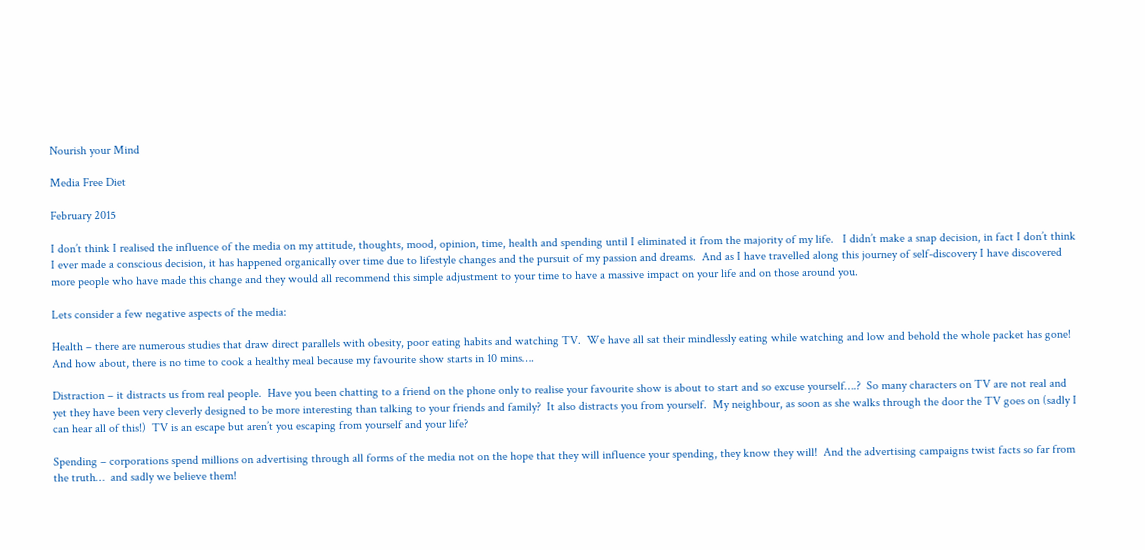Nourish your Mind

Media Free Diet

February 2015

I don’t think I realised the influence of the media on my attitude, thoughts, mood, opinion, time, health and spending until I eliminated it from the majority of my life.   I didn’t make a snap decision, in fact I don’t think I ever made a conscious decision, it has happened organically over time due to lifestyle changes and the pursuit of my passion and dreams.  And as I have travelled along this journey of self-discovery I have discovered more people who have made this change and they would all recommend this simple adjustment to your time to have a massive impact on your life and on those around you.

Lets consider a few negative aspects of the media:

Health – there are numerous studies that draw direct parallels with obesity, poor eating habits and watching TV.  We have all sat their mindlessly eating while watching and low and behold the whole packet has gone!  And how about, there is no time to cook a healthy meal because my favourite show starts in 10 mins….

Distraction – it distracts us from real people.  Have you been chatting to a friend on the phone only to realise your favourite show is about to start and so excuse yourself….?  So many characters on TV are not real and yet they have been very cleverly designed to be more interesting than talking to your friends and family?  It also distracts you from yourself.  My neighbour, as soon as she walks through the door the TV goes on (sadly I can hear all of this!)  TV is an escape but aren’t you escaping from yourself and your life?

Spending – corporations spend millions on advertising through all forms of the media not on the hope that they will influence your spending, they know they will!  And the advertising campaigns twist facts so far from the truth…  and sadly we believe them!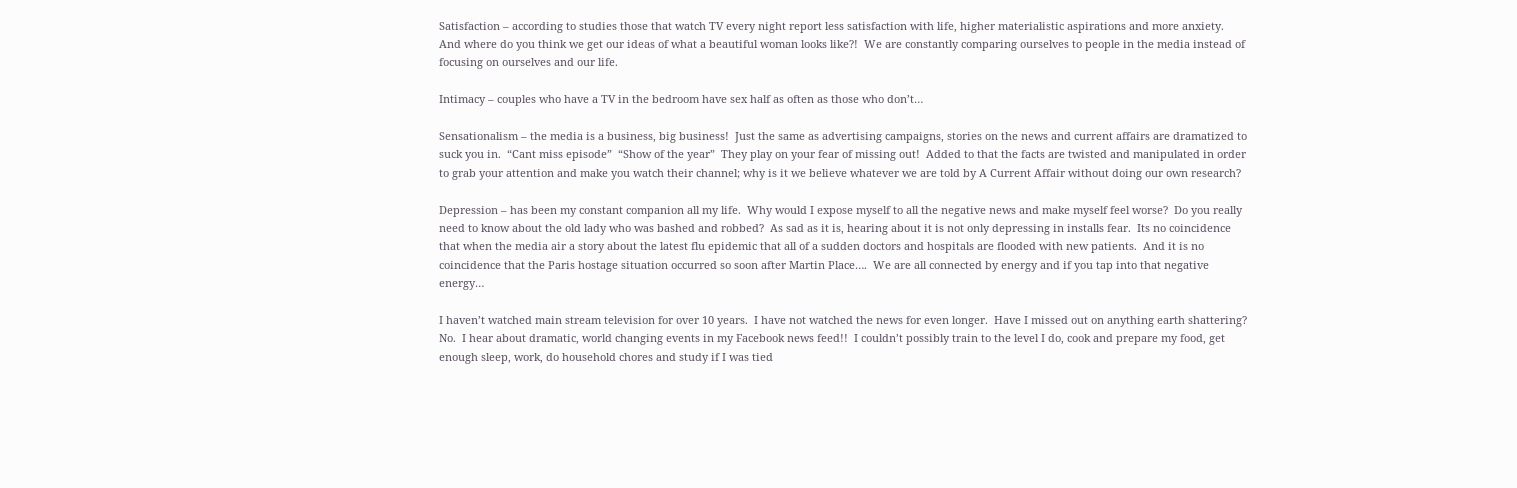Satisfaction – according to studies those that watch TV every night report less satisfaction with life, higher materialistic aspirations and more anxiety.  And where do you think we get our ideas of what a beautiful woman looks like?!  We are constantly comparing ourselves to people in the media instead of focusing on ourselves and our life.

Intimacy – couples who have a TV in the bedroom have sex half as often as those who don’t…

Sensationalism – the media is a business, big business!  Just the same as advertising campaigns, stories on the news and current affairs are dramatized to suck you in.  “Cant miss episode”  “Show of the year”  They play on your fear of missing out!  Added to that the facts are twisted and manipulated in order to grab your attention and make you watch their channel; why is it we believe whatever we are told by A Current Affair without doing our own research?

Depression – has been my constant companion all my life.  Why would I expose myself to all the negative news and make myself feel worse?  Do you really need to know about the old lady who was bashed and robbed?  As sad as it is, hearing about it is not only depressing in installs fear.  Its no coincidence that when the media air a story about the latest flu epidemic that all of a sudden doctors and hospitals are flooded with new patients.  And it is no coincidence that the Paris hostage situation occurred so soon after Martin Place….  We are all connected by energy and if you tap into that negative energy…

I haven’t watched main stream television for over 10 years.  I have not watched the news for even longer.  Have I missed out on anything earth shattering?  No.  I hear about dramatic, world changing events in my Facebook news feed!!  I couldn’t possibly train to the level I do, cook and prepare my food, get enough sleep, work, do household chores and study if I was tied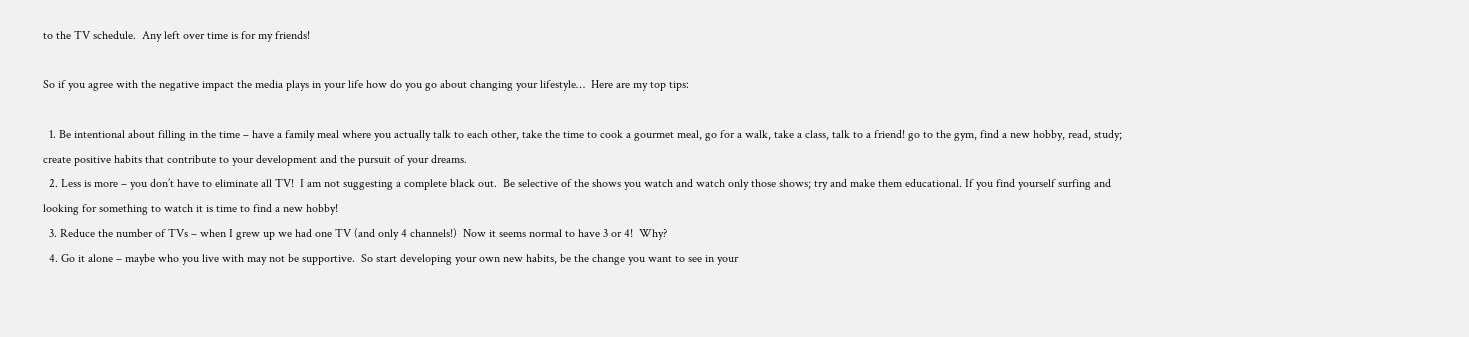to the TV schedule.  Any left over time is for my friends!

So if you agree with the negative impact the media plays in your life how do you go about changing your lifestyle…  Here are my top tips:

  1. Be intentional about filling in the time – have a family meal where you actually talk to each other, take the time to cook a gourmet meal, go for a walk, take a class, talk to a friend! go to the gym, find a new hobby, read, study; create positive habits that contribute to your development and the pursuit of your dreams.
  2. Less is more – you don’t have to eliminate all TV!  I am not suggesting a complete black out.  Be selective of the shows you watch and watch only those shows; try and make them educational. If you find yourself surfing and looking for something to watch it is time to find a new hobby!
  3. Reduce the number of TVs – when I grew up we had one TV (and only 4 channels!)  Now it seems normal to have 3 or 4!  Why?
  4. Go it alone – maybe who you live with may not be supportive.  So start developing your own new habits, be the change you want to see in your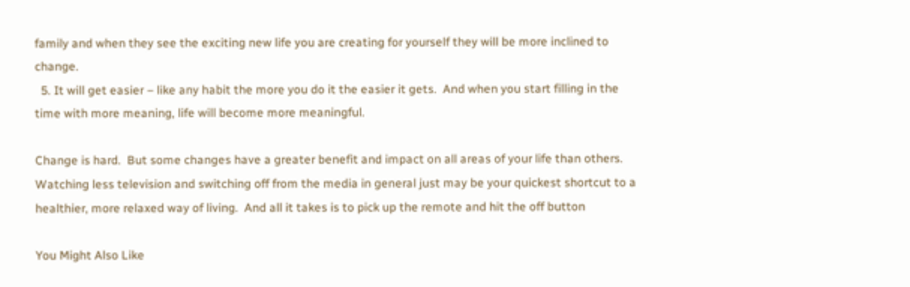family and when they see the exciting new life you are creating for yourself they will be more inclined to change.
  5. It will get easier – like any habit the more you do it the easier it gets.  And when you start filling in the time with more meaning, life will become more meaningful.

Change is hard.  But some changes have a greater benefit and impact on all areas of your life than others.  Watching less television and switching off from the media in general just may be your quickest shortcut to a healthier, more relaxed way of living.  And all it takes is to pick up the remote and hit the off button

You Might Also Like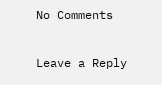No Comments

Leave a Reply